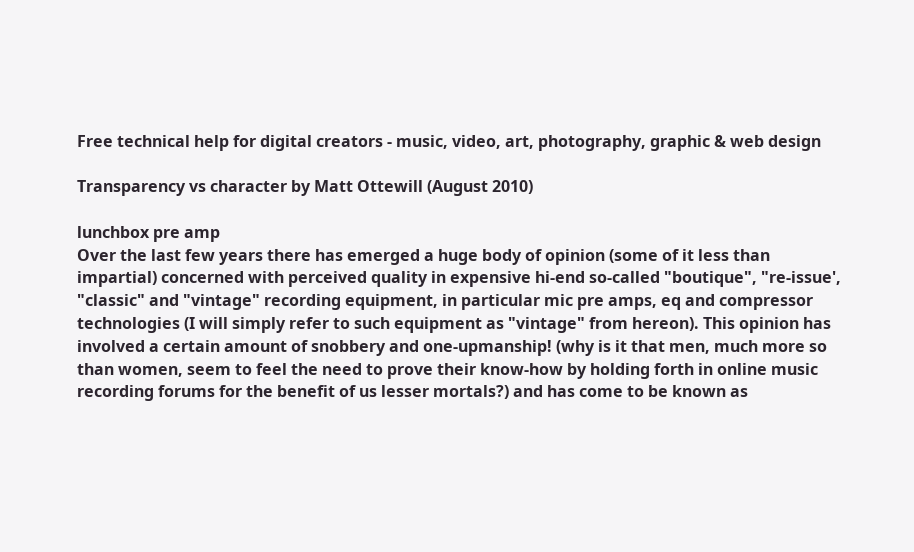Free technical help for digital creators - music, video, art, photography, graphic & web design

Transparency vs character by Matt Ottewill (August 2010)

lunchbox pre amp
Over the last few years there has emerged a huge body of opinion (some of it less than impartial) concerned with perceived quality in expensive hi-end so-called "boutique", "re-issue', "classic" and "vintage" recording equipment, in particular mic pre amps, eq and compressor technologies (I will simply refer to such equipment as "vintage" from hereon). This opinion has involved a certain amount of snobbery and one-upmanship! (why is it that men, much more so than women, seem to feel the need to prove their know-how by holding forth in online music recording forums for the benefit of us lesser mortals?) and has come to be known as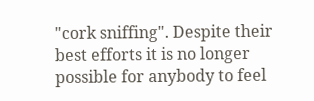"cork sniffing". Despite their best efforts it is no longer possible for anybody to feel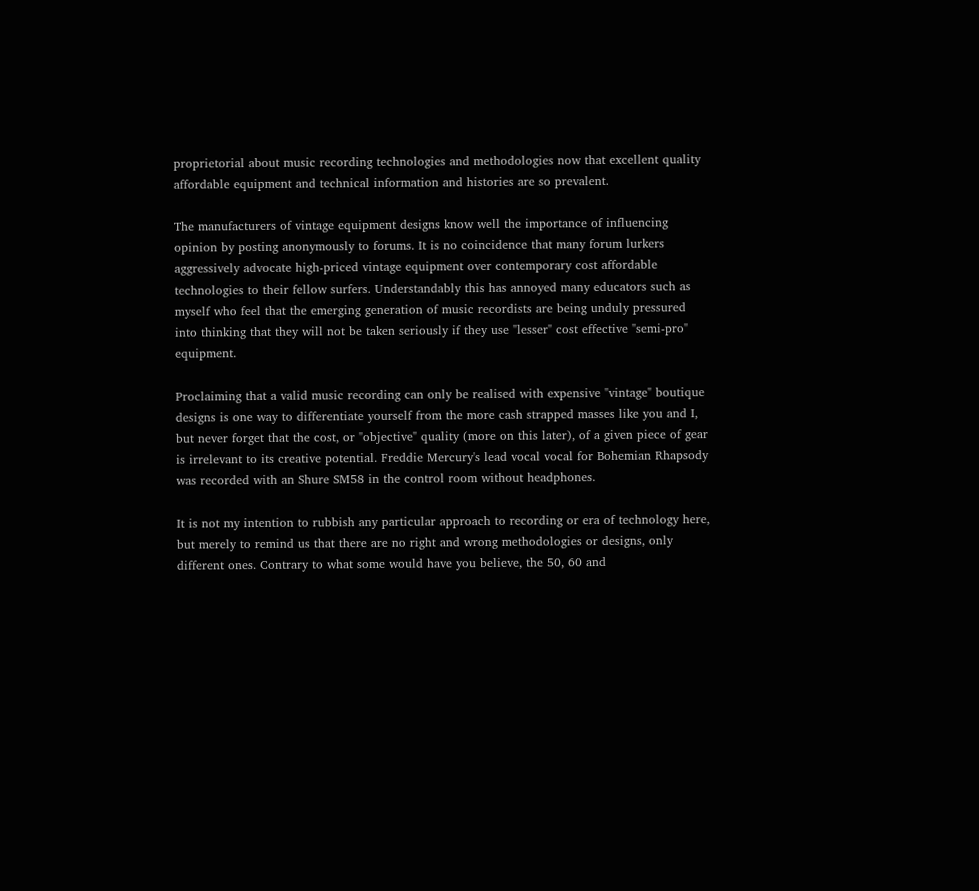proprietorial about music recording technologies and methodologies now that excellent quality affordable equipment and technical information and histories are so prevalent.

The manufacturers of vintage equipment designs know well the importance of influencing opinion by posting anonymously to forums. It is no coincidence that many forum lurkers aggressively advocate high-priced vintage equipment over contemporary cost affordable technologies to their fellow surfers. Understandably this has annoyed many educators such as myself who feel that the emerging generation of music recordists are being unduly pressured into thinking that they will not be taken seriously if they use "lesser" cost effective "semi-pro" equipment.

Proclaiming that a valid music recording can only be realised with expensive "vintage" boutique designs is one way to differentiate yourself from the more cash strapped masses like you and I, but never forget that the cost, or "objective" quality (more on this later), of a given piece of gear is irrelevant to its creative potential. Freddie Mercury's lead vocal vocal for Bohemian Rhapsody was recorded with an Shure SM58 in the control room without headphones.

It is not my intention to rubbish any particular approach to recording or era of technology here, but merely to remind us that there are no right and wrong methodologies or designs, only different ones. Contrary to what some would have you believe, the 50, 60 and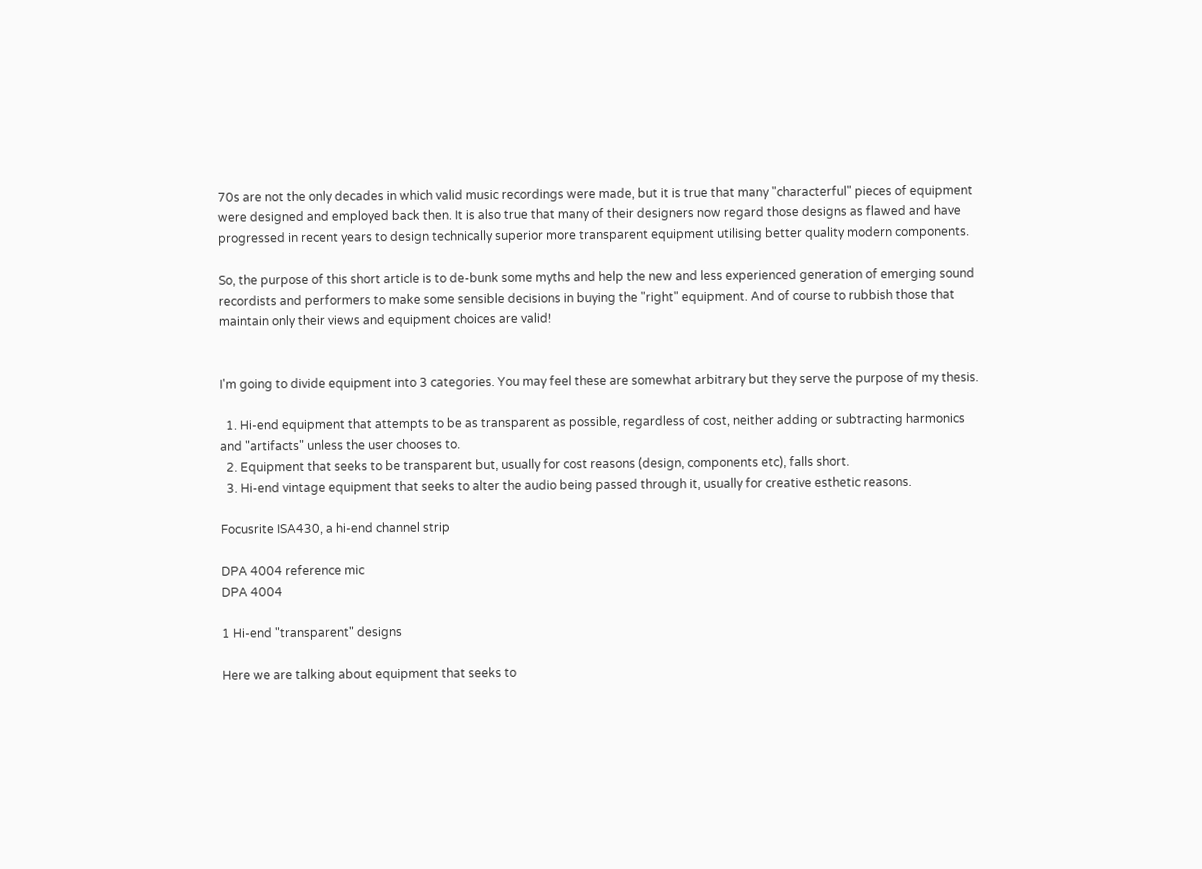70s are not the only decades in which valid music recordings were made, but it is true that many "characterful" pieces of equipment were designed and employed back then. It is also true that many of their designers now regard those designs as flawed and have progressed in recent years to design technically superior more transparent equipment utilising better quality modern components.

So, the purpose of this short article is to de-bunk some myths and help the new and less experienced generation of emerging sound recordists and performers to make some sensible decisions in buying the "right" equipment. And of course to rubbish those that maintain only their views and equipment choices are valid!


I'm going to divide equipment into 3 categories. You may feel these are somewhat arbitrary but they serve the purpose of my thesis.

  1. Hi-end equipment that attempts to be as transparent as possible, regardless of cost, neither adding or subtracting harmonics and "artifacts" unless the user chooses to.
  2. Equipment that seeks to be transparent but, usually for cost reasons (design, components etc), falls short.
  3. Hi-end vintage equipment that seeks to alter the audio being passed through it, usually for creative esthetic reasons.

Focusrite ISA430, a hi-end channel strip

DPA 4004 reference mic
DPA 4004

1 Hi-end "transparent" designs

Here we are talking about equipment that seeks to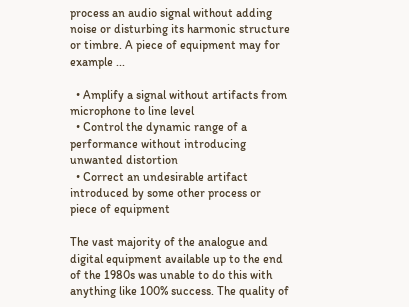process an audio signal without adding noise or disturbing its harmonic structure or timbre. A piece of equipment may for example ...

  • Amplify a signal without artifacts from microphone to line level
  • Control the dynamic range of a performance without introducing unwanted distortion
  • Correct an undesirable artifact introduced by some other process or piece of equipment

The vast majority of the analogue and digital equipment available up to the end of the 1980s was unable to do this with anything like 100% success. The quality of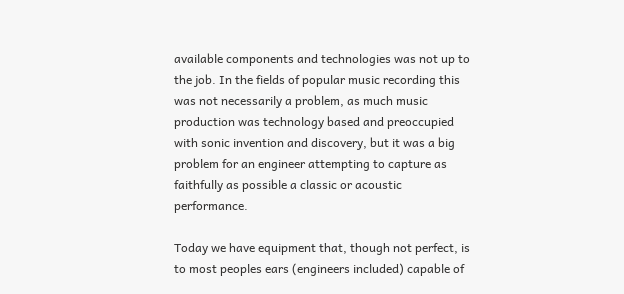available components and technologies was not up to the job. In the fields of popular music recording this was not necessarily a problem, as much music production was technology based and preoccupied with sonic invention and discovery, but it was a big problem for an engineer attempting to capture as faithfully as possible a classic or acoustic performance.

Today we have equipment that, though not perfect, is to most peoples ears (engineers included) capable of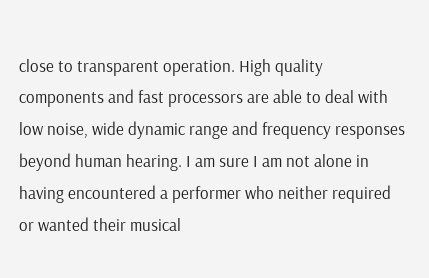close to transparent operation. High quality components and fast processors are able to deal with low noise, wide dynamic range and frequency responses beyond human hearing. I am sure I am not alone in having encountered a performer who neither required or wanted their musical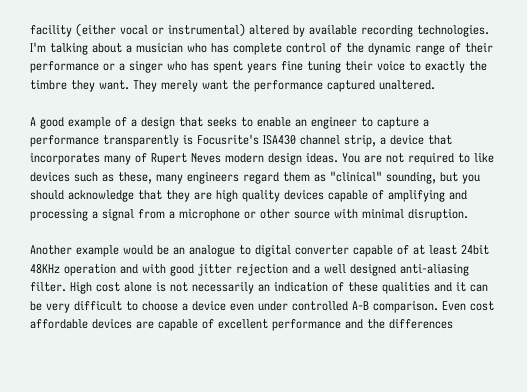facility (either vocal or instrumental) altered by available recording technologies. I'm talking about a musician who has complete control of the dynamic range of their performance or a singer who has spent years fine tuning their voice to exactly the timbre they want. They merely want the performance captured unaltered.

A good example of a design that seeks to enable an engineer to capture a performance transparently is Focusrite's ISA430 channel strip, a device that incorporates many of Rupert Neves modern design ideas. You are not required to like devices such as these, many engineers regard them as "clinical" sounding, but you should acknowledge that they are high quality devices capable of amplifying and processing a signal from a microphone or other source with minimal disruption.

Another example would be an analogue to digital converter capable of at least 24bit 48KHz operation and with good jitter rejection and a well designed anti-aliasing filter. High cost alone is not necessarily an indication of these qualities and it can be very difficult to choose a device even under controlled A-B comparison. Even cost affordable devices are capable of excellent performance and the differences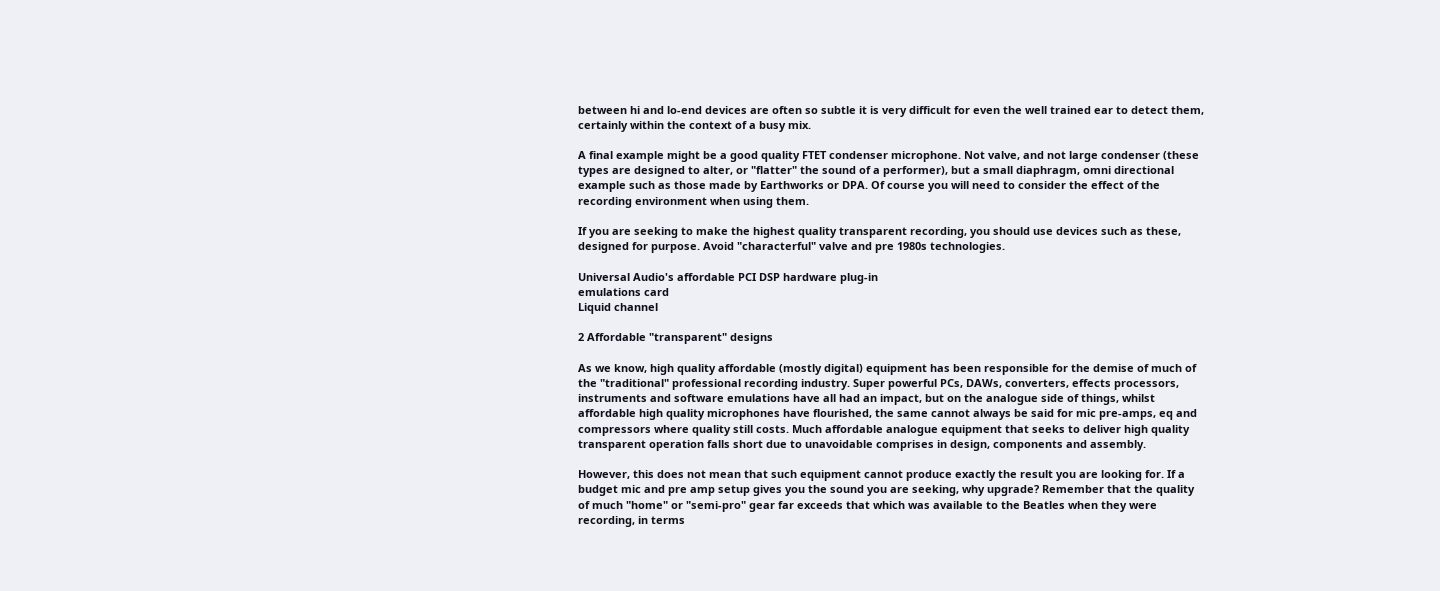between hi and lo-end devices are often so subtle it is very difficult for even the well trained ear to detect them, certainly within the context of a busy mix.

A final example might be a good quality FTET condenser microphone. Not valve, and not large condenser (these types are designed to alter, or "flatter" the sound of a performer), but a small diaphragm, omni directional example such as those made by Earthworks or DPA. Of course you will need to consider the effect of the recording environment when using them.

If you are seeking to make the highest quality transparent recording, you should use devices such as these, designed for purpose. Avoid "characterful" valve and pre 1980s technologies.

Universal Audio's affordable PCI DSP hardware plug-in
emulations card
Liquid channel

2 Affordable "transparent" designs

As we know, high quality affordable (mostly digital) equipment has been responsible for the demise of much of the "traditional" professional recording industry. Super powerful PCs, DAWs, converters, effects processors, instruments and software emulations have all had an impact, but on the analogue side of things, whilst affordable high quality microphones have flourished, the same cannot always be said for mic pre-amps, eq and compressors where quality still costs. Much affordable analogue equipment that seeks to deliver high quality transparent operation falls short due to unavoidable comprises in design, components and assembly.

However, this does not mean that such equipment cannot produce exactly the result you are looking for. If a budget mic and pre amp setup gives you the sound you are seeking, why upgrade? Remember that the quality of much "home" or "semi-pro" gear far exceeds that which was available to the Beatles when they were recording, in terms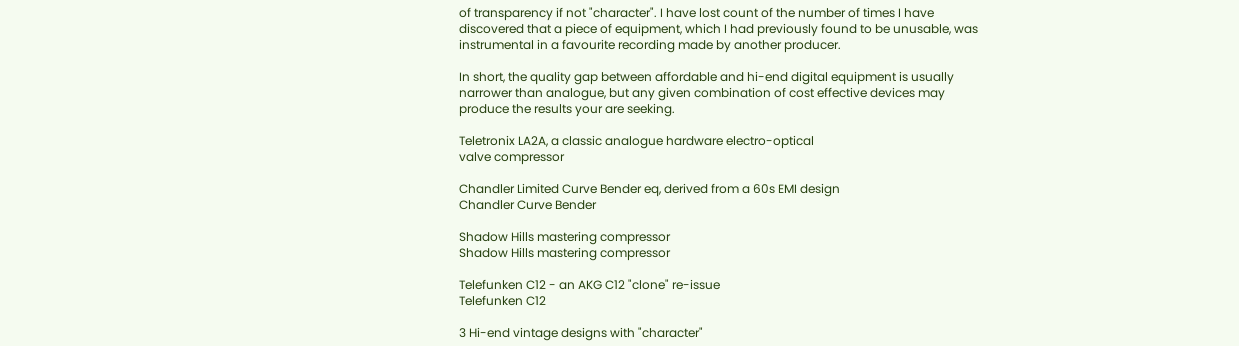of transparency if not "character". I have lost count of the number of times I have discovered that a piece of equipment, which I had previously found to be unusable, was instrumental in a favourite recording made by another producer.

In short, the quality gap between affordable and hi-end digital equipment is usually narrower than analogue, but any given combination of cost effective devices may produce the results your are seeking.

Teletronix LA2A, a classic analogue hardware electro-optical
valve compressor

Chandler Limited Curve Bender eq, derived from a 60s EMI design
Chandler Curve Bender

Shadow Hills mastering compressor
Shadow Hills mastering compressor

Telefunken C12 - an AKG C12 "clone" re-issue
Telefunken C12

3 Hi-end vintage designs with "character"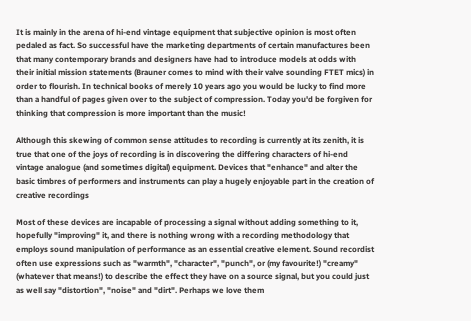It is mainly in the arena of hi-end vintage equipment that subjective opinion is most often pedaled as fact. So successful have the marketing departments of certain manufactures been that many contemporary brands and designers have had to introduce models at odds with their initial mission statements (Brauner comes to mind with their valve sounding FTET mics) in order to flourish. In technical books of merely 10 years ago you would be lucky to find more than a handful of pages given over to the subject of compression. Today you'd be forgiven for thinking that compression is more important than the music!

Although this skewing of common sense attitudes to recording is currently at its zenith, it is true that one of the joys of recording is in discovering the differing characters of hi-end vintage analogue (and sometimes digital) equipment. Devices that "enhance" and alter the basic timbres of performers and instruments can play a hugely enjoyable part in the creation of creative recordings

Most of these devices are incapable of processing a signal without adding something to it, hopefully "improving" it, and there is nothing wrong with a recording methodology that employs sound manipulation of performance as an essential creative element. Sound recordist often use expressions such as "warmth", "character", "punch", or (my favourite!) "creamy" (whatever that means!) to describe the effect they have on a source signal, but you could just as well say "distortion", "noise" and "dirt". Perhaps we love them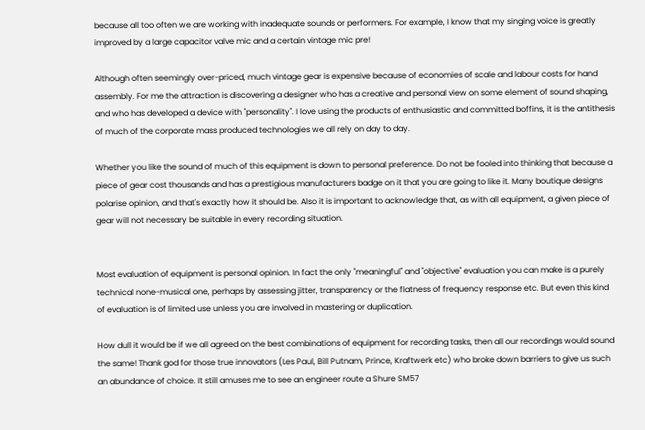because all too often we are working with inadequate sounds or performers. For example, I know that my singing voice is greatly improved by a large capacitor valve mic and a certain vintage mic pre!

Although often seemingly over-priced, much vintage gear is expensive because of economies of scale and labour costs for hand assembly. For me the attraction is discovering a designer who has a creative and personal view on some element of sound shaping, and who has developed a device with "personality". I love using the products of enthusiastic and committed boffins, it is the antithesis of much of the corporate mass produced technologies we all rely on day to day.

Whether you like the sound of much of this equipment is down to personal preference. Do not be fooled into thinking that because a piece of gear cost thousands and has a prestigious manufacturers badge on it that you are going to like it. Many boutique designs polarise opinion, and that's exactly how it should be. Also it is important to acknowledge that, as with all equipment, a given piece of gear will not necessary be suitable in every recording situation.


Most evaluation of equipment is personal opinion. In fact the only "meaningful" and "objective" evaluation you can make is a purely technical none-musical one, perhaps by assessing jitter, transparency or the flatness of frequency response etc. But even this kind of evaluation is of limited use unless you are involved in mastering or duplication.

How dull it would be if we all agreed on the best combinations of equipment for recording tasks, then all our recordings would sound the same! Thank god for those true innovators (Les Paul, Bill Putnam, Prince, Kraftwerk etc) who broke down barriers to give us such an abundance of choice. It still amuses me to see an engineer route a Shure SM57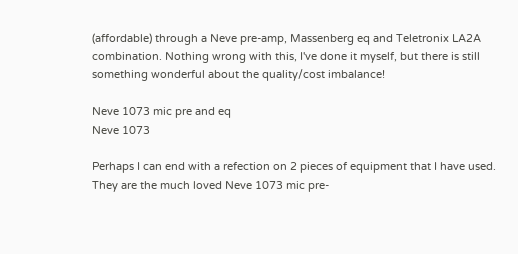(affordable) through a Neve pre-amp, Massenberg eq and Teletronix LA2A combination. Nothing wrong with this, I've done it myself, but there is still something wonderful about the quality/cost imbalance!

Neve 1073 mic pre and eq
Neve 1073

Perhaps I can end with a refection on 2 pieces of equipment that I have used. They are the much loved Neve 1073 mic pre-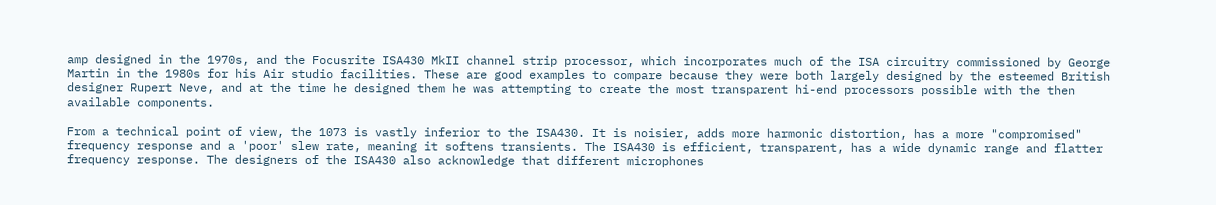amp designed in the 1970s, and the Focusrite ISA430 MkII channel strip processor, which incorporates much of the ISA circuitry commissioned by George Martin in the 1980s for his Air studio facilities. These are good examples to compare because they were both largely designed by the esteemed British designer Rupert Neve, and at the time he designed them he was attempting to create the most transparent hi-end processors possible with the then available components.

From a technical point of view, the 1073 is vastly inferior to the ISA430. It is noisier, adds more harmonic distortion, has a more "compromised" frequency response and a 'poor' slew rate, meaning it softens transients. The ISA430 is efficient, transparent, has a wide dynamic range and flatter frequency response. The designers of the ISA430 also acknowledge that different microphones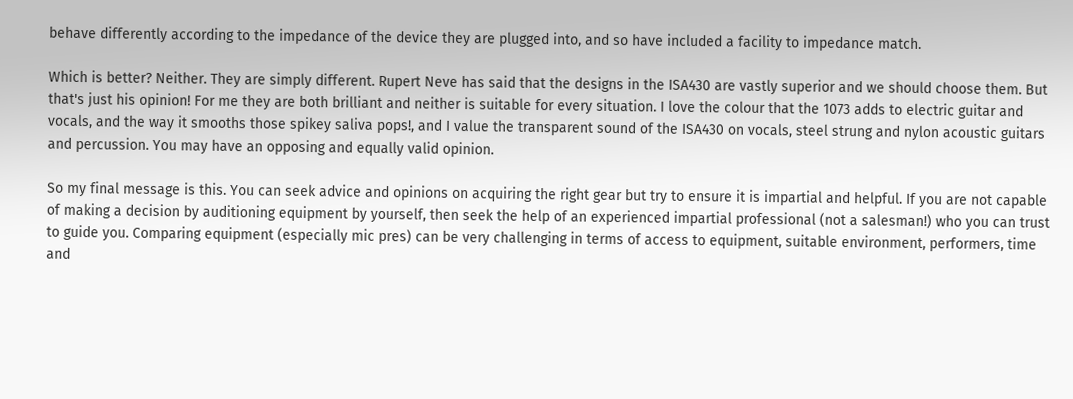behave differently according to the impedance of the device they are plugged into, and so have included a facility to impedance match.

Which is better? Neither. They are simply different. Rupert Neve has said that the designs in the ISA430 are vastly superior and we should choose them. But that's just his opinion! For me they are both brilliant and neither is suitable for every situation. I love the colour that the 1073 adds to electric guitar and vocals, and the way it smooths those spikey saliva pops!, and I value the transparent sound of the ISA430 on vocals, steel strung and nylon acoustic guitars and percussion. You may have an opposing and equally valid opinion.

So my final message is this. You can seek advice and opinions on acquiring the right gear but try to ensure it is impartial and helpful. If you are not capable of making a decision by auditioning equipment by yourself, then seek the help of an experienced impartial professional (not a salesman!) who you can trust to guide you. Comparing equipment (especially mic pres) can be very challenging in terms of access to equipment, suitable environment, performers, time and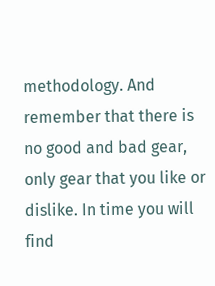methodology. And remember that there is no good and bad gear, only gear that you like or dislike. In time you will find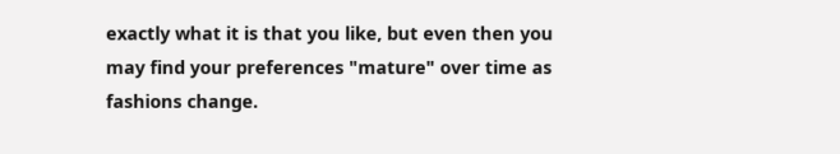exactly what it is that you like, but even then you may find your preferences "mature" over time as fashions change.